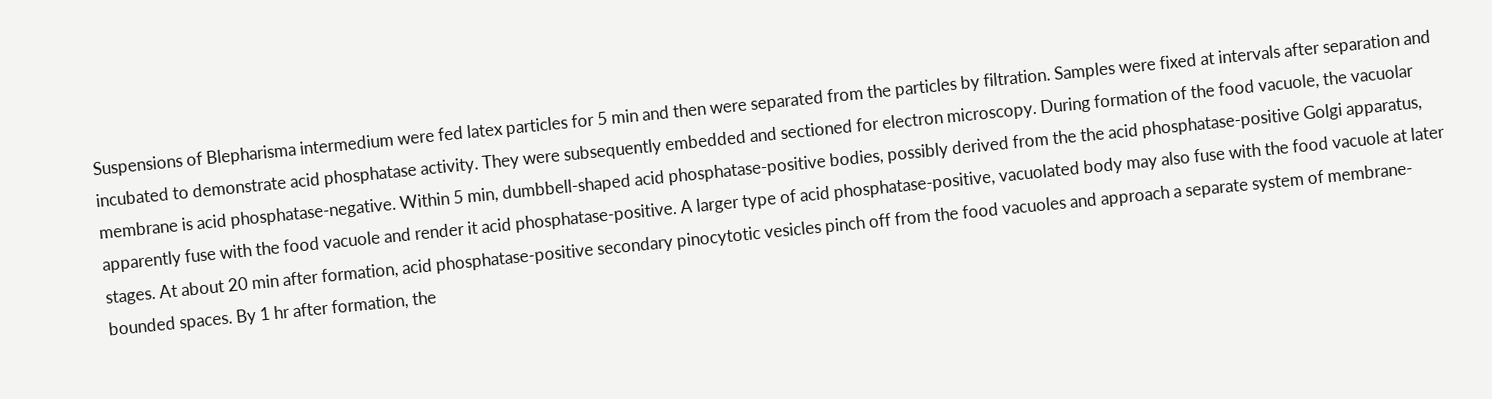Suspensions of Blepharisma intermedium were fed latex particles for 5 min and then were separated from the particles by filtration. Samples were fixed at intervals after separation and incubated to demonstrate acid phosphatase activity. They were subsequently embedded and sectioned for electron microscopy. During formation of the food vacuole, the vacuolar membrane is acid phosphatase-negative. Within 5 min, dumbbell-shaped acid phosphatase-positive bodies, possibly derived from the the acid phosphatase-positive Golgi apparatus, apparently fuse with the food vacuole and render it acid phosphatase-positive. A larger type of acid phosphatase-positive, vacuolated body may also fuse with the food vacuole at later stages. At about 20 min after formation, acid phosphatase-positive secondary pinocytotic vesicles pinch off from the food vacuoles and approach a separate system of membrane-bounded spaces. By 1 hr after formation, the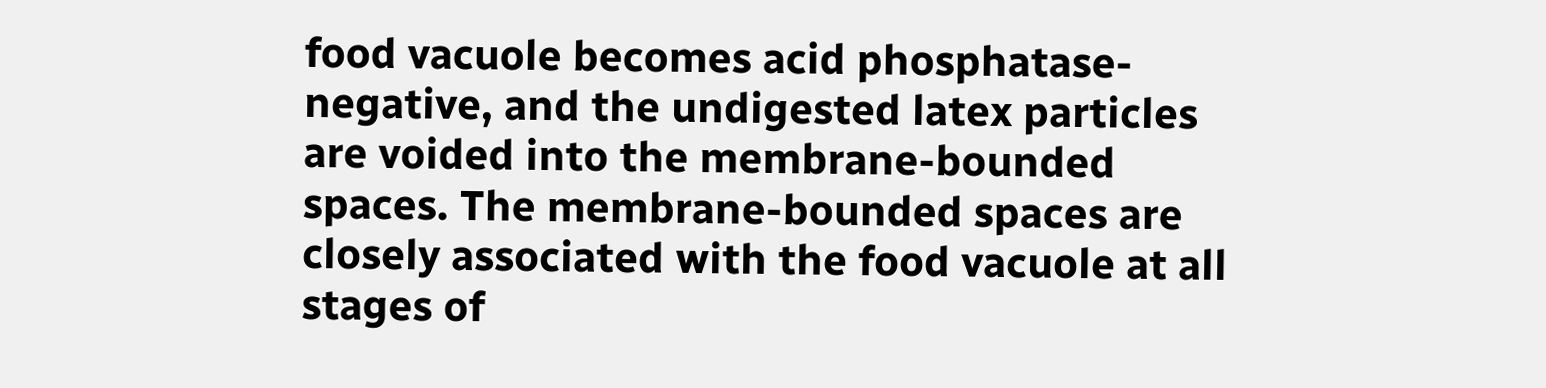food vacuole becomes acid phosphatase-negative, and the undigested latex particles are voided into the membrane-bounded spaces. The membrane-bounded spaces are closely associated with the food vacuole at all stages of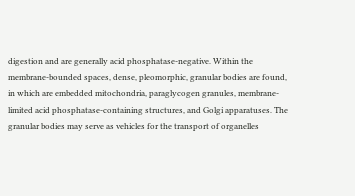digestion and are generally acid phosphatase-negative. Within the membrane-bounded spaces, dense, pleomorphic, granular bodies are found, in which are embedded mitochondria, paraglycogen granules, membrane-limited acid phosphatase-containing structures, and Golgi apparatuses. The granular bodies may serve as vehicles for the transport of organelles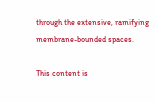through the extensive, ramifying membrane-bounded spaces.

This content is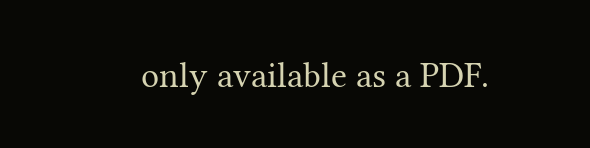only available as a PDF.